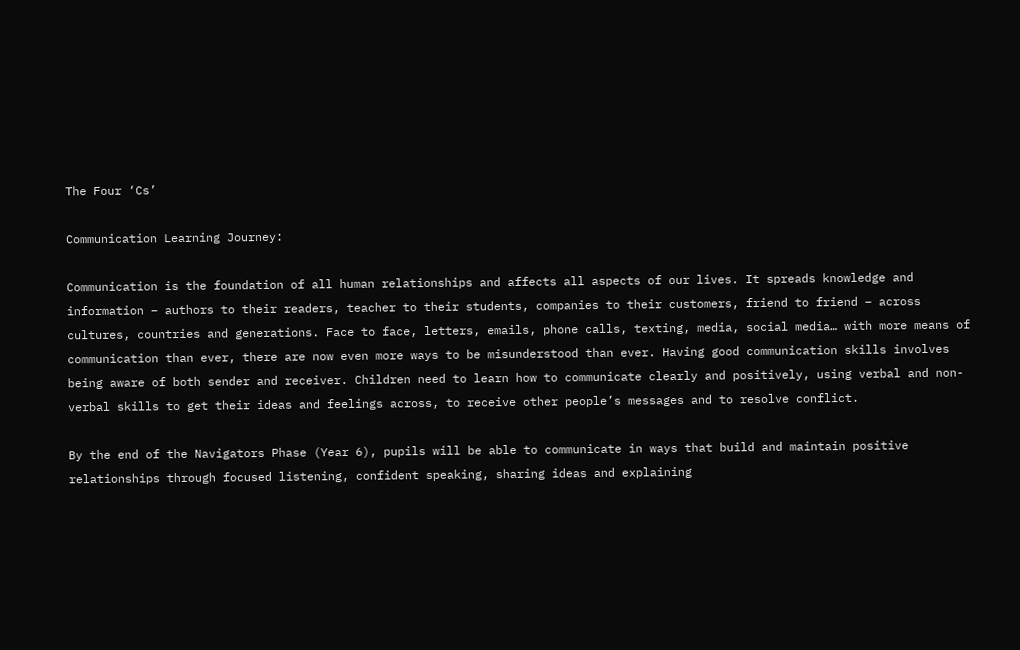The Four ‘Cs’

Communication Learning Journey:

Communication is the foundation of all human relationships and affects all aspects of our lives. It spreads knowledge and information – authors to their readers, teacher to their students, companies to their customers, friend to friend – across cultures, countries and generations. Face to face, letters, emails, phone calls, texting, media, social media… with more means of communication than ever, there are now even more ways to be misunderstood than ever. Having good communication skills involves being aware of both sender and receiver. Children need to learn how to communicate clearly and positively, using verbal and non-verbal skills to get their ideas and feelings across, to receive other people’s messages and to resolve conflict.

By the end of the Navigators Phase (Year 6), pupils will be able to communicate in ways that build and maintain positive relationships through focused listening, confident speaking, sharing ideas and explaining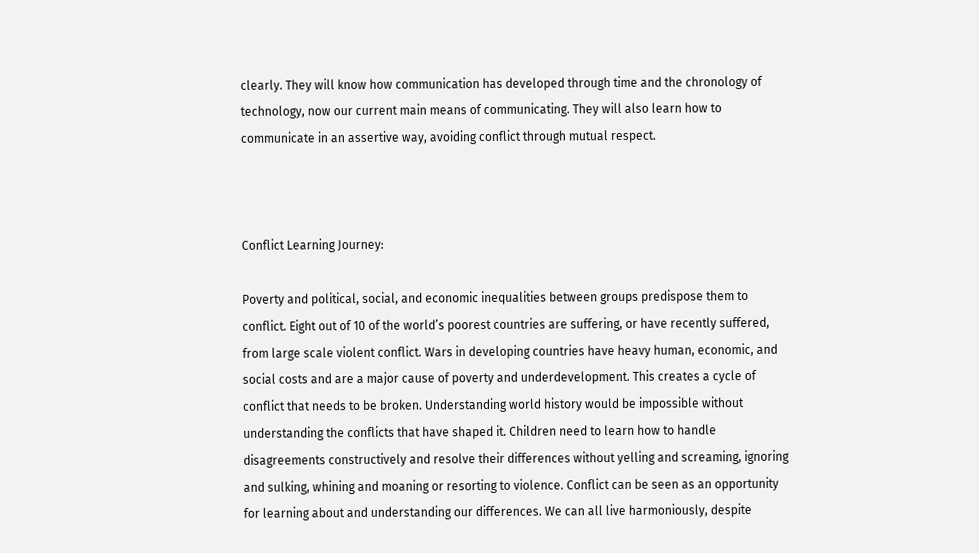clearly. They will know how communication has developed through time and the chronology of technology, now our current main means of communicating. They will also learn how to communicate in an assertive way, avoiding conflict through mutual respect.



Conflict Learning Journey:

Poverty and political, social, and economic inequalities between groups predispose them to conflict. Eight out of 10 of the world’s poorest countries are suffering, or have recently suffered, from large scale violent conflict. Wars in developing countries have heavy human, economic, and social costs and are a major cause of poverty and underdevelopment. This creates a cycle of conflict that needs to be broken. Understanding world history would be impossible without understanding the conflicts that have shaped it. Children need to learn how to handle disagreements constructively and resolve their differences without yelling and screaming, ignoring and sulking, whining and moaning or resorting to violence. Conflict can be seen as an opportunity for learning about and understanding our differences. We can all live harmoniously, despite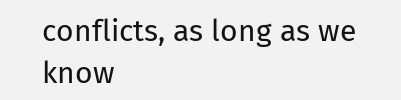conflicts, as long as we know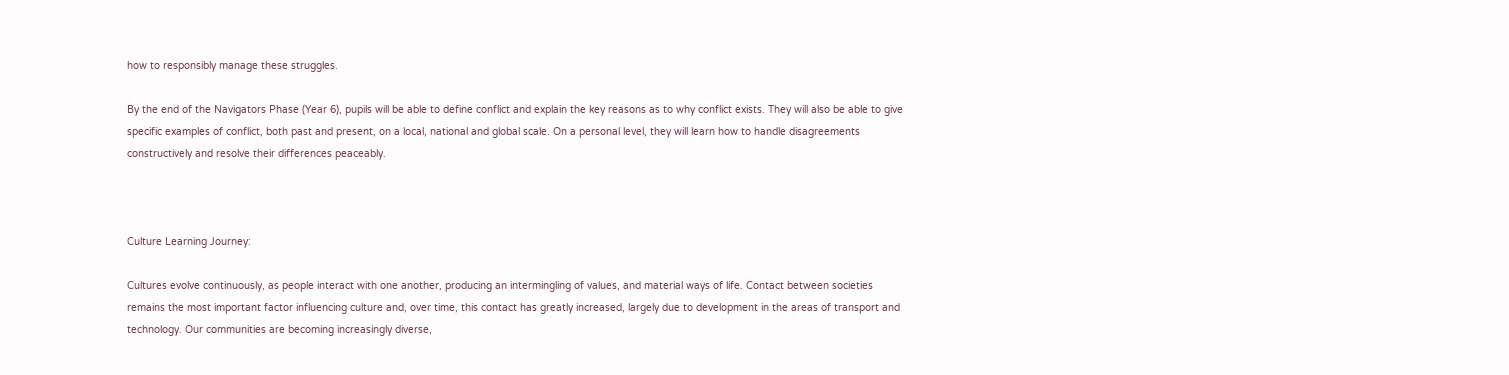how to responsibly manage these struggles.

By the end of the Navigators Phase (Year 6), pupils will be able to define conflict and explain the key reasons as to why conflict exists. They will also be able to give specific examples of conflict, both past and present, on a local, national and global scale. On a personal level, they will learn how to handle disagreements constructively and resolve their differences peaceably.



Culture Learning Journey:

Cultures evolve continuously, as people interact with one another, producing an intermingling of values, and material ways of life. Contact between societies remains the most important factor influencing culture and, over time, this contact has greatly increased, largely due to development in the areas of transport and technology. Our communities are becoming increasingly diverse,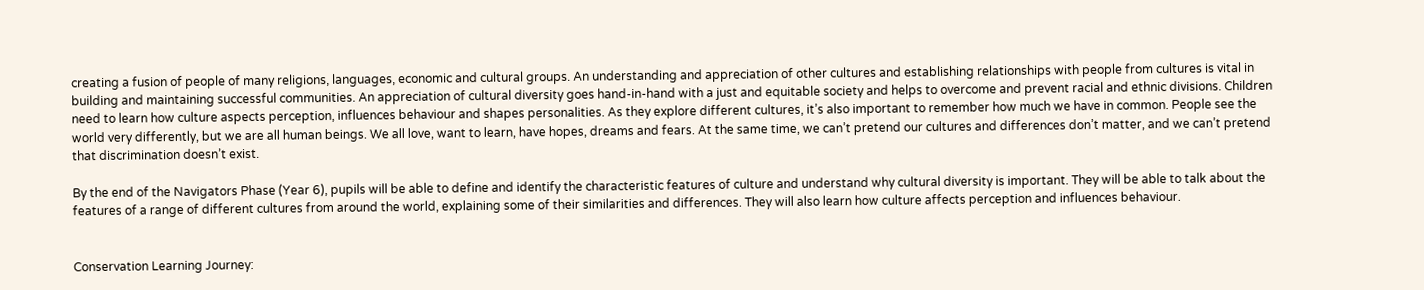creating a fusion of people of many religions, languages, economic and cultural groups. An understanding and appreciation of other cultures and establishing relationships with people from cultures is vital in building and maintaining successful communities. An appreciation of cultural diversity goes hand-in-hand with a just and equitable society and helps to overcome and prevent racial and ethnic divisions. Children need to learn how culture aspects perception, influences behaviour and shapes personalities. As they explore different cultures, it’s also important to remember how much we have in common. People see the world very differently, but we are all human beings. We all love, want to learn, have hopes, dreams and fears. At the same time, we can’t pretend our cultures and differences don’t matter, and we can’t pretend that discrimination doesn’t exist.

By the end of the Navigators Phase (Year 6), pupils will be able to define and identify the characteristic features of culture and understand why cultural diversity is important. They will be able to talk about the features of a range of different cultures from around the world, explaining some of their similarities and differences. They will also learn how culture affects perception and influences behaviour.


Conservation Learning Journey: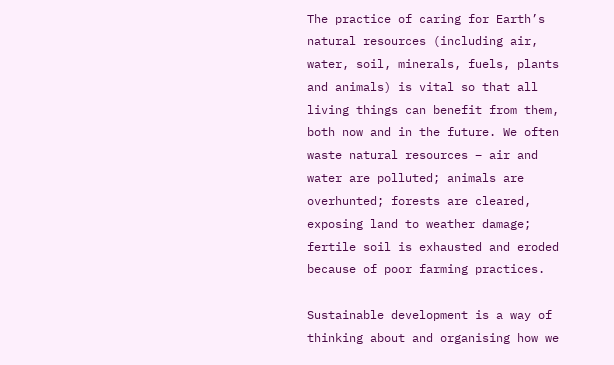The practice of caring for Earth’s natural resources (including air, water, soil, minerals, fuels, plants and animals) is vital so that all living things can benefit from them, both now and in the future. We often waste natural resources – air and water are polluted; animals are overhunted; forests are cleared, exposing land to weather damage; fertile soil is exhausted and eroded because of poor farming practices.

Sustainable development is a way of thinking about and organising how we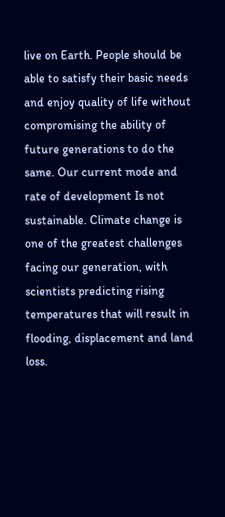live on Earth. People should be able to satisfy their basic needs and enjoy quality of life without compromising the ability of future generations to do the same. Our current mode and rate of development Is not sustainable. Climate change is one of the greatest challenges facing our generation, with scientists predicting rising temperatures that will result in flooding, displacement and land loss.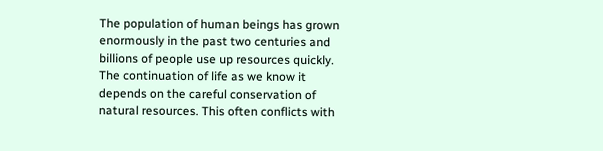The population of human beings has grown enormously in the past two centuries and billions of people use up resources quickly. The continuation of life as we know it depends on the careful conservation of natural resources. This often conflicts with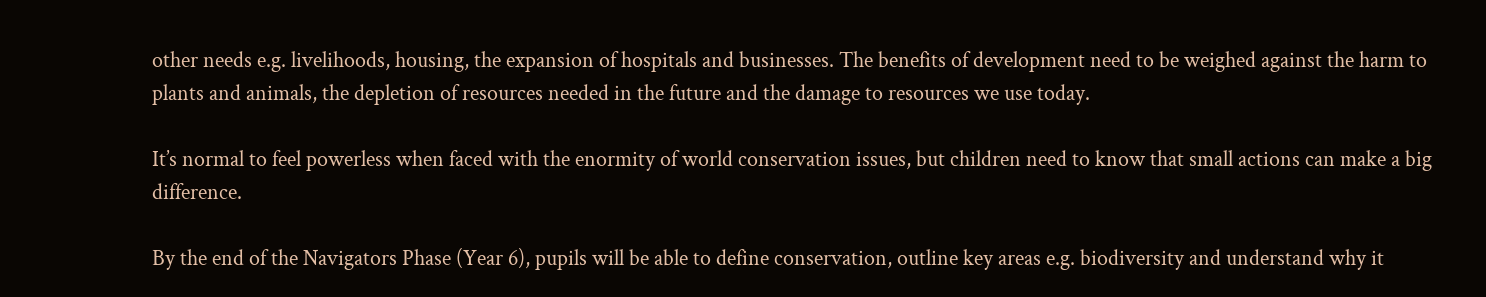other needs e.g. livelihoods, housing, the expansion of hospitals and businesses. The benefits of development need to be weighed against the harm to plants and animals, the depletion of resources needed in the future and the damage to resources we use today.

It’s normal to feel powerless when faced with the enormity of world conservation issues, but children need to know that small actions can make a big difference.

By the end of the Navigators Phase (Year 6), pupils will be able to define conservation, outline key areas e.g. biodiversity and understand why it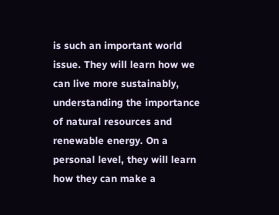is such an important world issue. They will learn how we can live more sustainably, understanding the importance of natural resources and renewable energy. On a personal level, they will learn how they can make a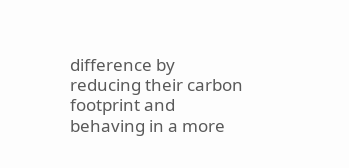difference by reducing their carbon footprint and behaving in a more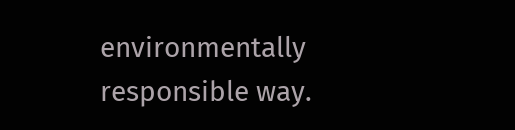environmentally responsible way.